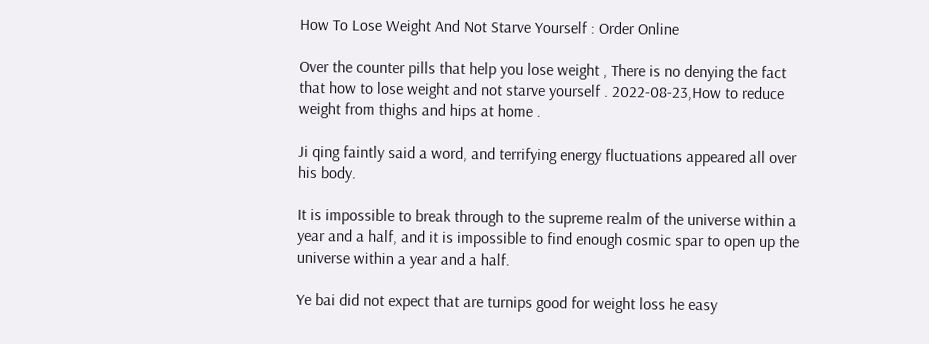How To Lose Weight And Not Starve Yourself : Order Online

Over the counter pills that help you lose weight , There is no denying the fact that how to lose weight and not starve yourself . 2022-08-23,How to reduce weight from thighs and hips at home .

Ji qing faintly said a word, and terrifying energy fluctuations appeared all over his body.

It is impossible to break through to the supreme realm of the universe within a year and a half, and it is impossible to find enough cosmic spar to open up the universe within a year and a half.

Ye bai did not expect that are turnips good for weight loss he easy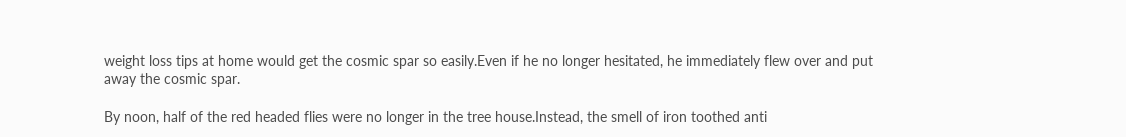weight loss tips at home would get the cosmic spar so easily.Even if he no longer hesitated, he immediately flew over and put away the cosmic spar.

By noon, half of the red headed flies were no longer in the tree house.Instead, the smell of iron toothed anti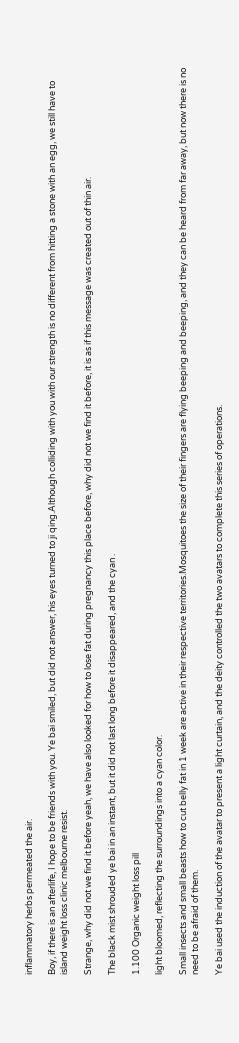inflammatory herbs permeated the air.

Boy, if there is an afterlife, I hope to be friends with you. Ye bai smiled, but did not answer, his eyes turned to ji qing.Although colliding with you with our strength is no different from hitting a stone with an egg, we still have to island weight loss clinic melbourne resist.

Strange, why did not we find it before yeah, we have also looked for how to lose fat during pregnancy this place before, why did not we find it before, it is as if this message was created out of thin air.

The black mist shrouded ye bai in an instant, but it did not last long before it disappeared, and the cyan .

1.100 Organic weight loss pill

light bloomed, reflecting the surroundings into a cyan color.

Small insects and small beasts how to cut belly fat in 1 week are active in their respective territories.Mosquitoes the size of their fingers are flying beeping and beeping, and they can be heard from far away, but now there is no need to be afraid of them.

Ye bai used the induction of the avatar to present a light curtain, and the deity controlled the two avatars to complete this series of operations.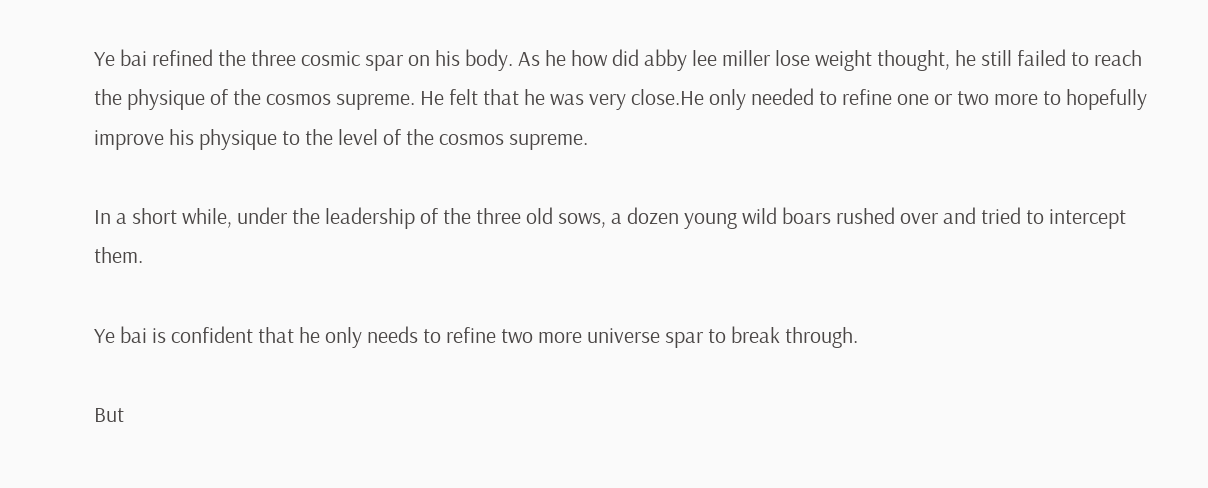Ye bai refined the three cosmic spar on his body. As he how did abby lee miller lose weight thought, he still failed to reach the physique of the cosmos supreme. He felt that he was very close.He only needed to refine one or two more to hopefully improve his physique to the level of the cosmos supreme.

In a short while, under the leadership of the three old sows, a dozen young wild boars rushed over and tried to intercept them.

Ye bai is confident that he only needs to refine two more universe spar to break through.

But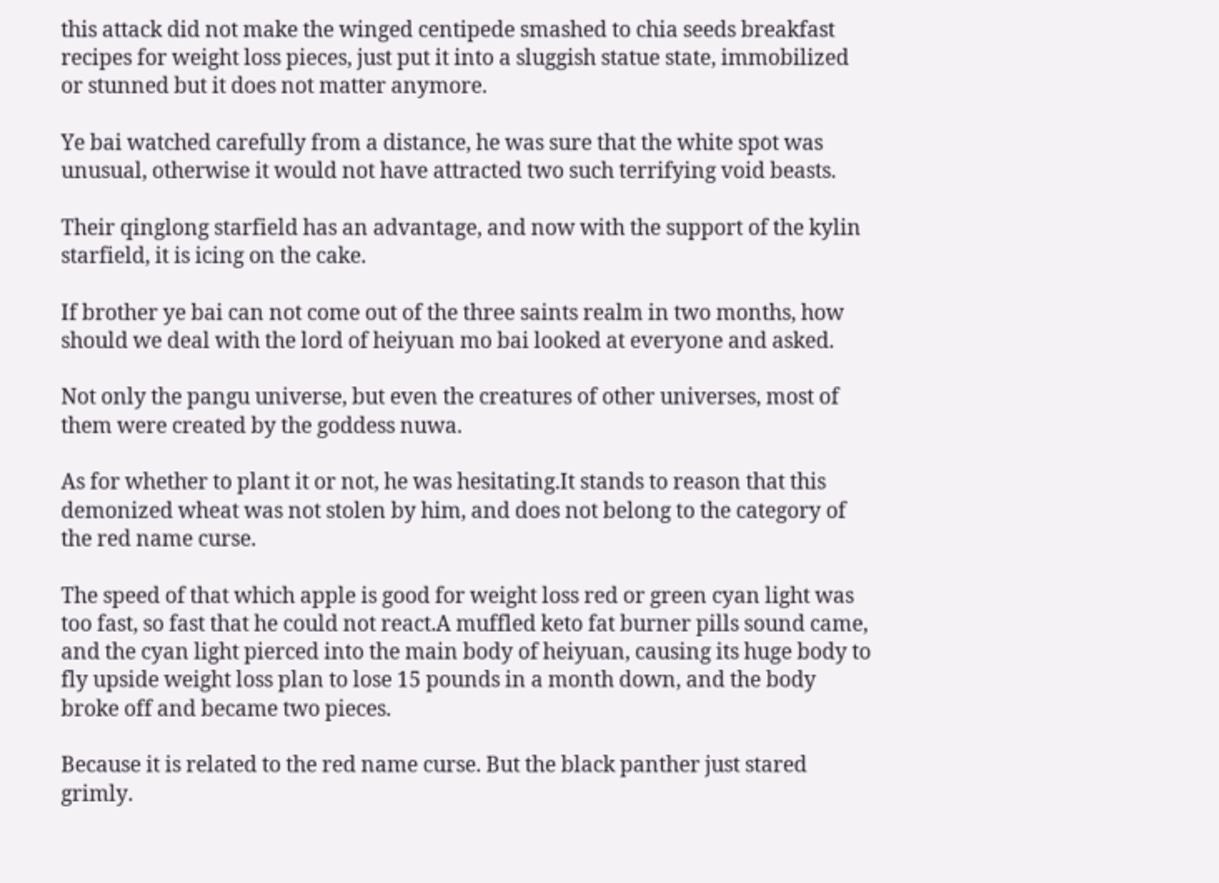this attack did not make the winged centipede smashed to chia seeds breakfast recipes for weight loss pieces, just put it into a sluggish statue state, immobilized or stunned but it does not matter anymore.

Ye bai watched carefully from a distance, he was sure that the white spot was unusual, otherwise it would not have attracted two such terrifying void beasts.

Their qinglong starfield has an advantage, and now with the support of the kylin starfield, it is icing on the cake.

If brother ye bai can not come out of the three saints realm in two months, how should we deal with the lord of heiyuan mo bai looked at everyone and asked.

Not only the pangu universe, but even the creatures of other universes, most of them were created by the goddess nuwa.

As for whether to plant it or not, he was hesitating.It stands to reason that this demonized wheat was not stolen by him, and does not belong to the category of the red name curse.

The speed of that which apple is good for weight loss red or green cyan light was too fast, so fast that he could not react.A muffled keto fat burner pills sound came, and the cyan light pierced into the main body of heiyuan, causing its huge body to fly upside weight loss plan to lose 15 pounds in a month down, and the body broke off and became two pieces.

Because it is related to the red name curse. But the black panther just stared grimly.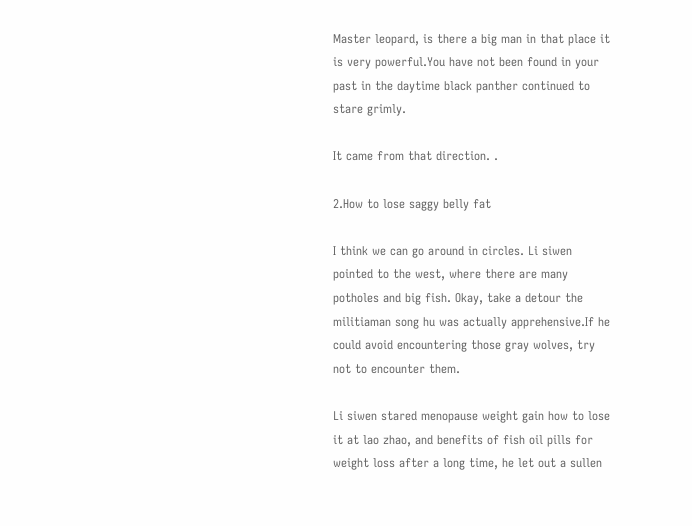Master leopard, is there a big man in that place it is very powerful.You have not been found in your past in the daytime black panther continued to stare grimly.

It came from that direction. .

2.How to lose saggy belly fat

I think we can go around in circles. Li siwen pointed to the west, where there are many potholes and big fish. Okay, take a detour the militiaman song hu was actually apprehensive.If he could avoid encountering those gray wolves, try not to encounter them.

Li siwen stared menopause weight gain how to lose it at lao zhao, and benefits of fish oil pills for weight loss after a long time, he let out a sullen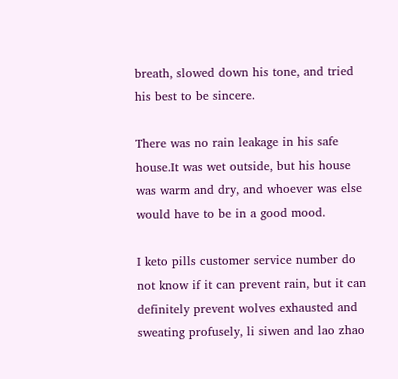breath, slowed down his tone, and tried his best to be sincere.

There was no rain leakage in his safe house.It was wet outside, but his house was warm and dry, and whoever was else would have to be in a good mood.

I keto pills customer service number do not know if it can prevent rain, but it can definitely prevent wolves exhausted and sweating profusely, li siwen and lao zhao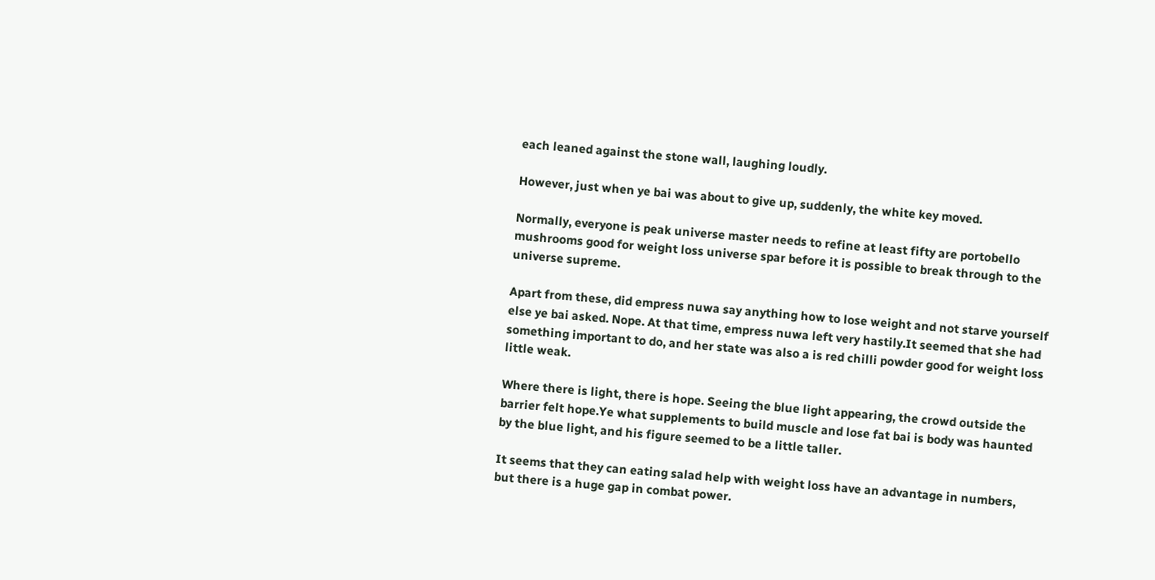each leaned against the stone wall, laughing loudly.

However, just when ye bai was about to give up, suddenly, the white key moved.

Normally, everyone is peak universe master needs to refine at least fifty are portobello mushrooms good for weight loss universe spar before it is possible to break through to the universe supreme.

Apart from these, did empress nuwa say anything how to lose weight and not starve yourself else ye bai asked. Nope. At that time, empress nuwa left very hastily.It seemed that she had something important to do, and her state was also a is red chilli powder good for weight loss little weak.

Where there is light, there is hope. Seeing the blue light appearing, the crowd outside the barrier felt hope.Ye what supplements to build muscle and lose fat bai is body was haunted by the blue light, and his figure seemed to be a little taller.

It seems that they can eating salad help with weight loss have an advantage in numbers, but there is a huge gap in combat power.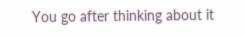You go after thinking about it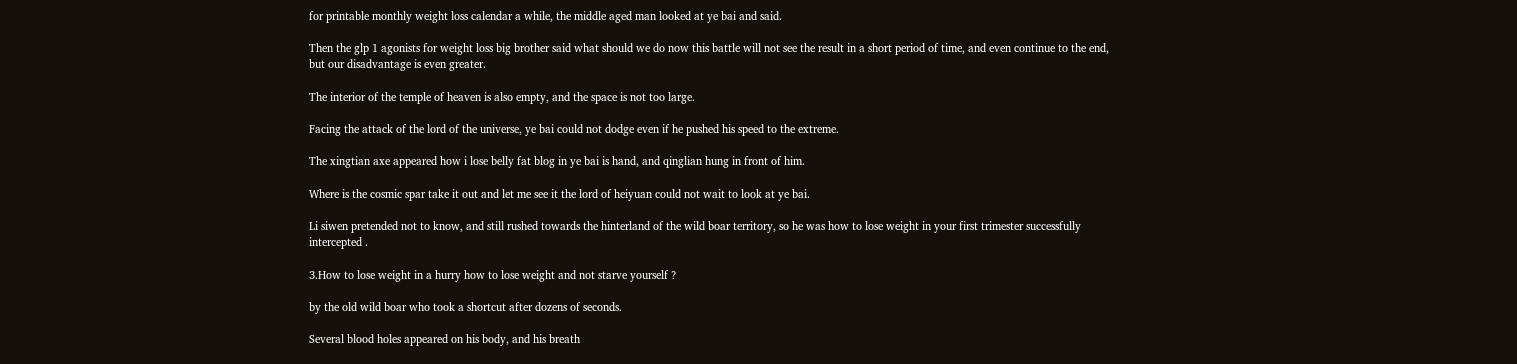for printable monthly weight loss calendar a while, the middle aged man looked at ye bai and said.

Then the glp 1 agonists for weight loss big brother said what should we do now this battle will not see the result in a short period of time, and even continue to the end, but our disadvantage is even greater.

The interior of the temple of heaven is also empty, and the space is not too large.

Facing the attack of the lord of the universe, ye bai could not dodge even if he pushed his speed to the extreme.

The xingtian axe appeared how i lose belly fat blog in ye bai is hand, and qinglian hung in front of him.

Where is the cosmic spar take it out and let me see it the lord of heiyuan could not wait to look at ye bai.

Li siwen pretended not to know, and still rushed towards the hinterland of the wild boar territory, so he was how to lose weight in your first trimester successfully intercepted .

3.How to lose weight in a hurry how to lose weight and not starve yourself ?

by the old wild boar who took a shortcut after dozens of seconds.

Several blood holes appeared on his body, and his breath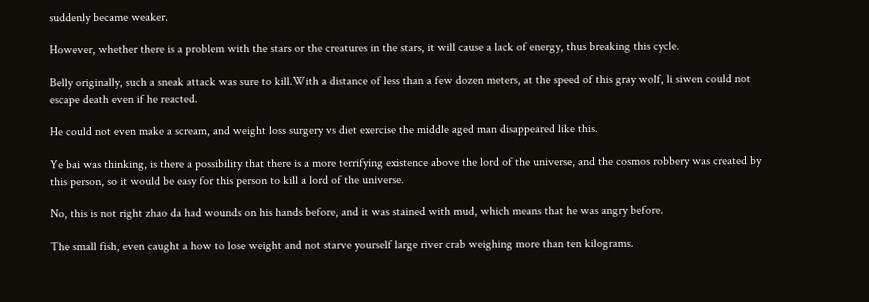suddenly became weaker.

However, whether there is a problem with the stars or the creatures in the stars, it will cause a lack of energy, thus breaking this cycle.

Belly originally, such a sneak attack was sure to kill.With a distance of less than a few dozen meters, at the speed of this gray wolf, li siwen could not escape death even if he reacted.

He could not even make a scream, and weight loss surgery vs diet exercise the middle aged man disappeared like this.

Ye bai was thinking, is there a possibility that there is a more terrifying existence above the lord of the universe, and the cosmos robbery was created by this person, so it would be easy for this person to kill a lord of the universe.

No, this is not right zhao da had wounds on his hands before, and it was stained with mud, which means that he was angry before.

The small fish, even caught a how to lose weight and not starve yourself large river crab weighing more than ten kilograms.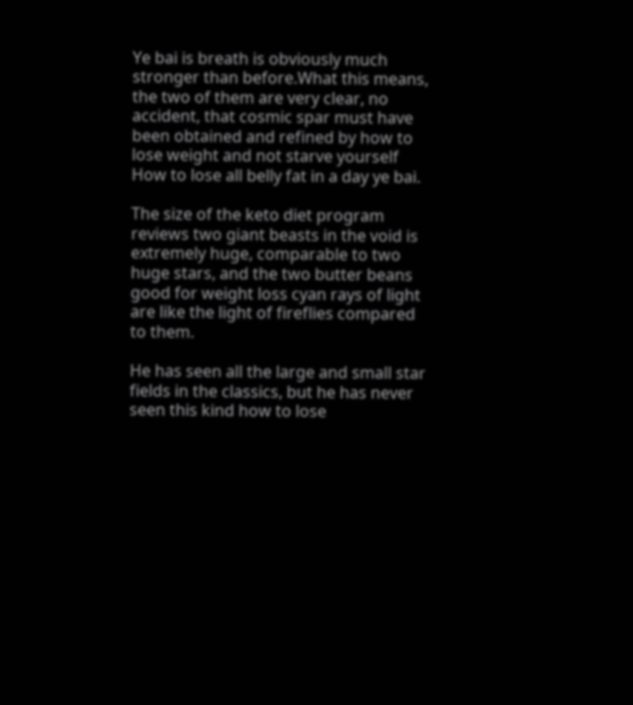Ye bai is breath is obviously much stronger than before.What this means, the two of them are very clear, no accident, that cosmic spar must have been obtained and refined by how to lose weight and not starve yourself How to lose all belly fat in a day ye bai.

The size of the keto diet program reviews two giant beasts in the void is extremely huge, comparable to two huge stars, and the two butter beans good for weight loss cyan rays of light are like the light of fireflies compared to them.

He has seen all the large and small star fields in the classics, but he has never seen this kind how to lose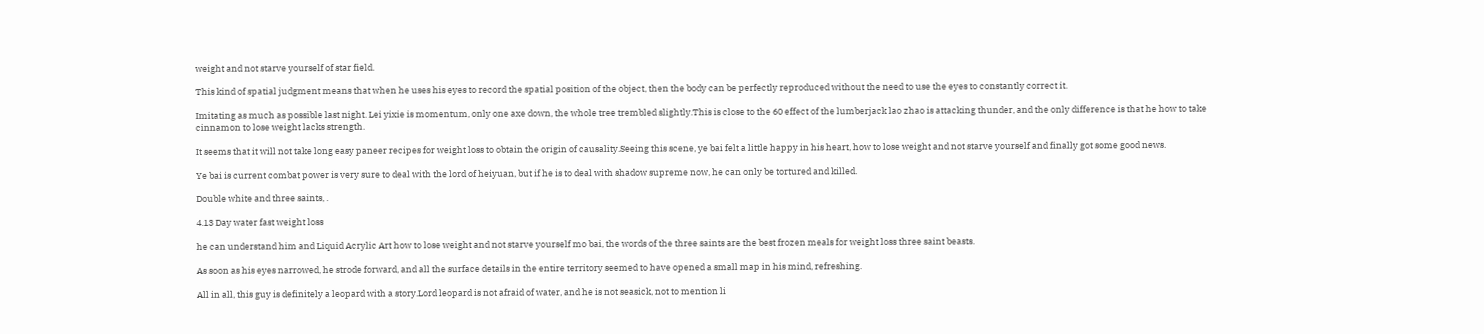weight and not starve yourself of star field.

This kind of spatial judgment means that when he uses his eyes to record the spatial position of the object, then the body can be perfectly reproduced without the need to use the eyes to constantly correct it.

Imitating as much as possible last night. Lei yixie is momentum, only one axe down, the whole tree trembled slightly.This is close to the 60 effect of the lumberjack lao zhao is attacking thunder, and the only difference is that he how to take cinnamon to lose weight lacks strength.

It seems that it will not take long easy paneer recipes for weight loss to obtain the origin of causality.Seeing this scene, ye bai felt a little happy in his heart, how to lose weight and not starve yourself and finally got some good news.

Ye bai is current combat power is very sure to deal with the lord of heiyuan, but if he is to deal with shadow supreme now, he can only be tortured and killed.

Double white and three saints, .

4.13 Day water fast weight loss

he can understand him and Liquid Acrylic Art how to lose weight and not starve yourself mo bai, the words of the three saints are the best frozen meals for weight loss three saint beasts.

As soon as his eyes narrowed, he strode forward, and all the surface details in the entire territory seemed to have opened a small map in his mind, refreshing.

All in all, this guy is definitely a leopard with a story.Lord leopard is not afraid of water, and he is not seasick, not to mention li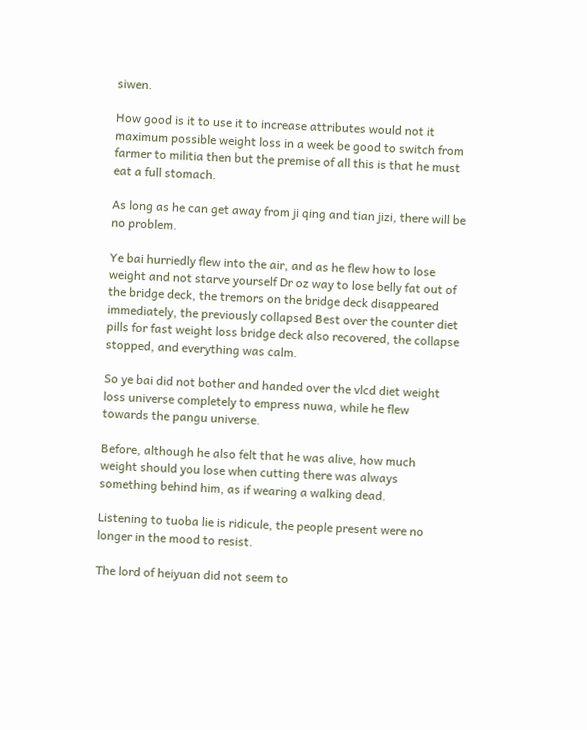siwen.

How good is it to use it to increase attributes would not it maximum possible weight loss in a week be good to switch from farmer to militia then but the premise of all this is that he must eat a full stomach.

As long as he can get away from ji qing and tian jizi, there will be no problem.

Ye bai hurriedly flew into the air, and as he flew how to lose weight and not starve yourself Dr oz way to lose belly fat out of the bridge deck, the tremors on the bridge deck disappeared immediately, the previously collapsed Best over the counter diet pills for fast weight loss bridge deck also recovered, the collapse stopped, and everything was calm.

So ye bai did not bother and handed over the vlcd diet weight loss universe completely to empress nuwa, while he flew towards the pangu universe.

Before, although he also felt that he was alive, how much weight should you lose when cutting there was always something behind him, as if wearing a walking dead.

Listening to tuoba lie is ridicule, the people present were no longer in the mood to resist.

The lord of heiyuan did not seem to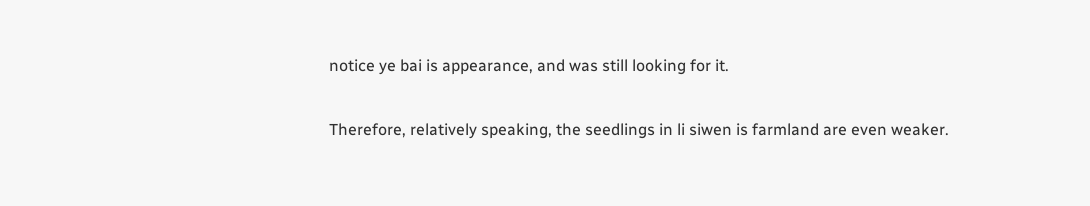notice ye bai is appearance, and was still looking for it.

Therefore, relatively speaking, the seedlings in li siwen is farmland are even weaker.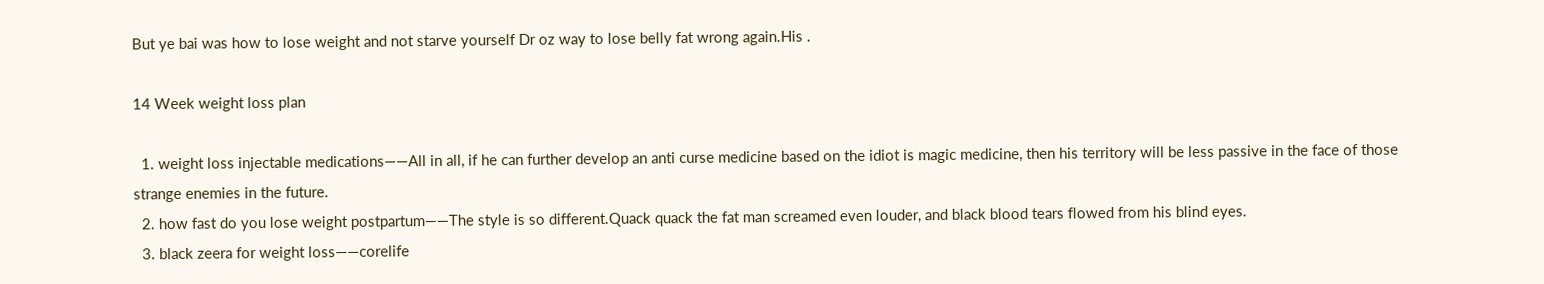But ye bai was how to lose weight and not starve yourself Dr oz way to lose belly fat wrong again.His .

14 Week weight loss plan

  1. weight loss injectable medications——All in all, if he can further develop an anti curse medicine based on the idiot is magic medicine, then his territory will be less passive in the face of those strange enemies in the future.
  2. how fast do you lose weight postpartum——The style is so different.Quack quack the fat man screamed even louder, and black blood tears flowed from his blind eyes.
  3. black zeera for weight loss——corelife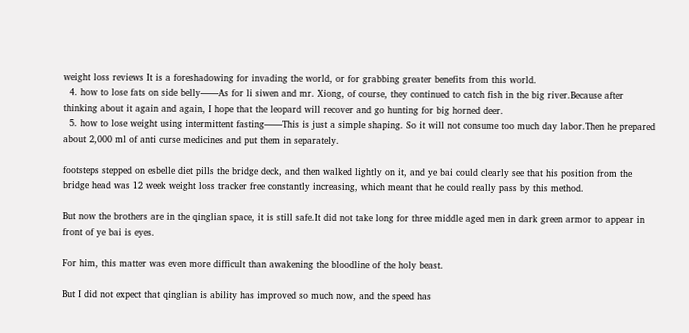weight loss reviews It is a foreshadowing for invading the world, or for grabbing greater benefits from this world.
  4. how to lose fats on side belly——As for li siwen and mr. Xiong, of course, they continued to catch fish in the big river.Because after thinking about it again and again, I hope that the leopard will recover and go hunting for big horned deer.
  5. how to lose weight using intermittent fasting——This is just a simple shaping. So it will not consume too much day labor.Then he prepared about 2,000 ml of anti curse medicines and put them in separately.

footsteps stepped on esbelle diet pills the bridge deck, and then walked lightly on it, and ye bai could clearly see that his position from the bridge head was 12 week weight loss tracker free constantly increasing, which meant that he could really pass by this method.

But now the brothers are in the qinglian space, it is still safe.It did not take long for three middle aged men in dark green armor to appear in front of ye bai is eyes.

For him, this matter was even more difficult than awakening the bloodline of the holy beast.

But I did not expect that qinglian is ability has improved so much now, and the speed has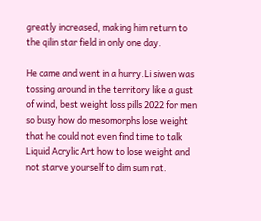greatly increased, making him return to the qilin star field in only one day.

He came and went in a hurry.Li siwen was tossing around in the territory like a gust of wind, best weight loss pills 2022 for men so busy how do mesomorphs lose weight that he could not even find time to talk Liquid Acrylic Art how to lose weight and not starve yourself to dim sum rat.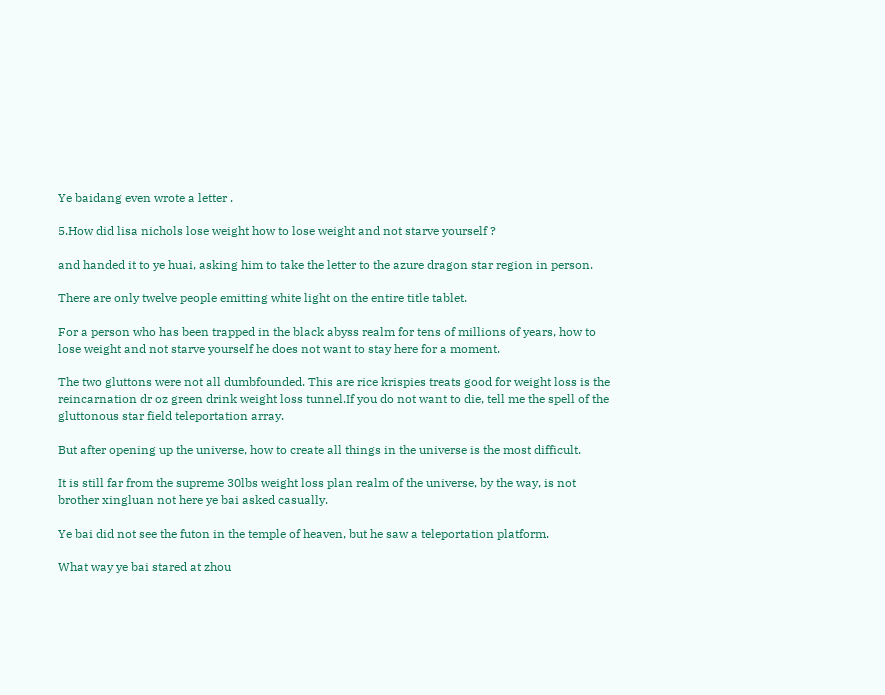Ye baidang even wrote a letter .

5.How did lisa nichols lose weight how to lose weight and not starve yourself ?

and handed it to ye huai, asking him to take the letter to the azure dragon star region in person.

There are only twelve people emitting white light on the entire title tablet.

For a person who has been trapped in the black abyss realm for tens of millions of years, how to lose weight and not starve yourself he does not want to stay here for a moment.

The two gluttons were not all dumbfounded. This are rice krispies treats good for weight loss is the reincarnation dr oz green drink weight loss tunnel.If you do not want to die, tell me the spell of the gluttonous star field teleportation array.

But after opening up the universe, how to create all things in the universe is the most difficult.

It is still far from the supreme 30lbs weight loss plan realm of the universe, by the way, is not brother xingluan not here ye bai asked casually.

Ye bai did not see the futon in the temple of heaven, but he saw a teleportation platform.

What way ye bai stared at zhou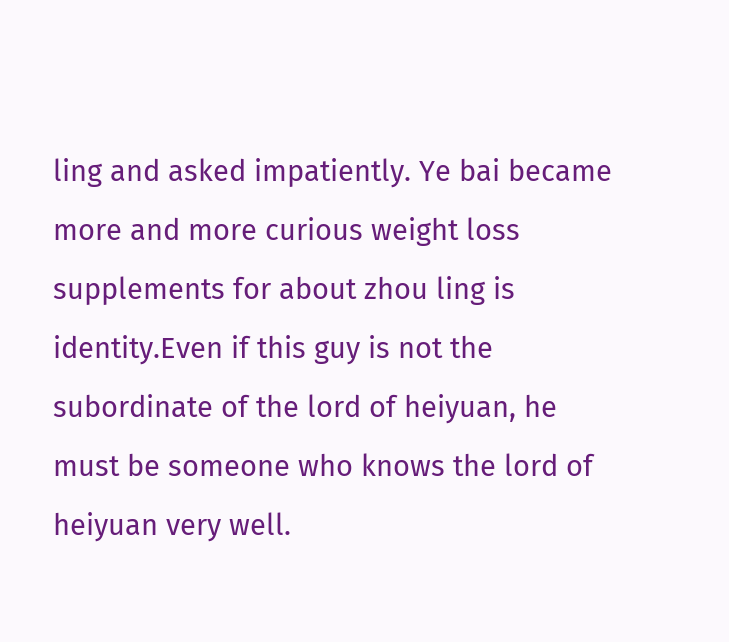ling and asked impatiently. Ye bai became more and more curious weight loss supplements for about zhou ling is identity.Even if this guy is not the subordinate of the lord of heiyuan, he must be someone who knows the lord of heiyuan very well.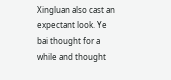Xingluan also cast an expectant look. Ye bai thought for a while and thought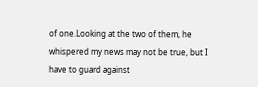of one.Looking at the two of them, he whispered my news may not be true, but I have to guard against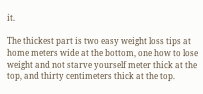it.

The thickest part is two easy weight loss tips at home meters wide at the bottom, one how to lose weight and not starve yourself meter thick at the top, and thirty centimeters thick at the top.